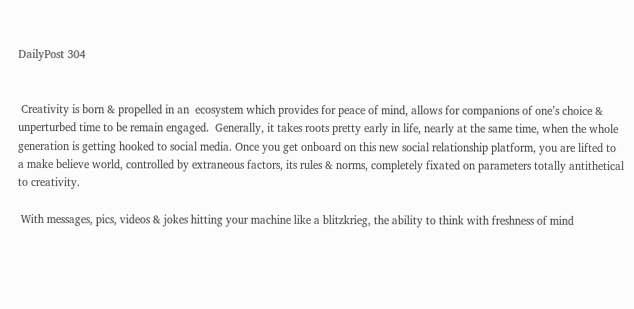DailyPost 304


 Creativity is born & propelled in an  ecosystem which provides for peace of mind, allows for companions of one’s choice & unperturbed time to be remain engaged.  Generally, it takes roots pretty early in life, nearly at the same time, when the whole generation is getting hooked to social media. Once you get onboard on this new social relationship platform, you are lifted to a make believe world, controlled by extraneous factors, its rules & norms, completely fixated on parameters totally antithetical to creativity.

 With messages, pics, videos & jokes hitting your machine like a blitzkrieg, the ability to think with freshness of mind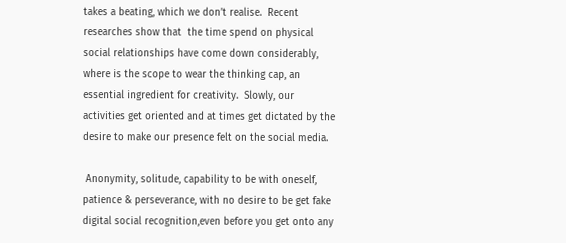takes a beating, which we don’t realise.  Recent researches show that  the time spend on physical social relationships have come down considerably, where is the scope to wear the thinking cap, an essential ingredient for creativity.  Slowly, our activities get oriented and at times get dictated by the desire to make our presence felt on the social media.

 Anonymity, solitude, capability to be with oneself, patience & perseverance, with no desire to be get fake digital social recognition,even before you get onto any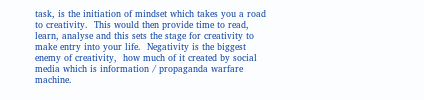task, is the initiation of mindset which takes you a road to creativity.  This would then provide time to read, learn, analyse and this sets the stage for creativity to make entry into your life.  Negativity is the biggest enemy of creativity,  how much of it created by social media which is information / propaganda warfare machine.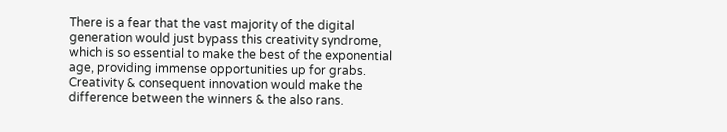There is a fear that the vast majority of the digital generation would just bypass this creativity syndrome, which is so essential to make the best of the exponential age, providing immense opportunities up for grabs.  Creativity & consequent innovation would make the difference between the winners & the also rans.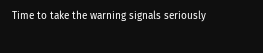Time to take the warning signals seriously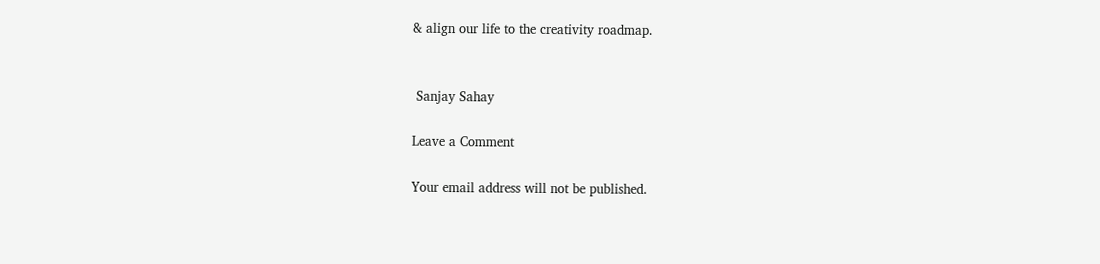& align our life to the creativity roadmap.


 Sanjay Sahay

Leave a Comment

Your email address will not be published.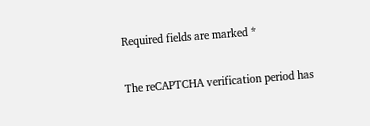Required fields are marked *

The reCAPTCHA verification period has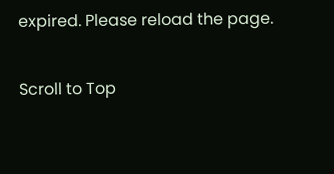expired. Please reload the page.

Scroll to Top